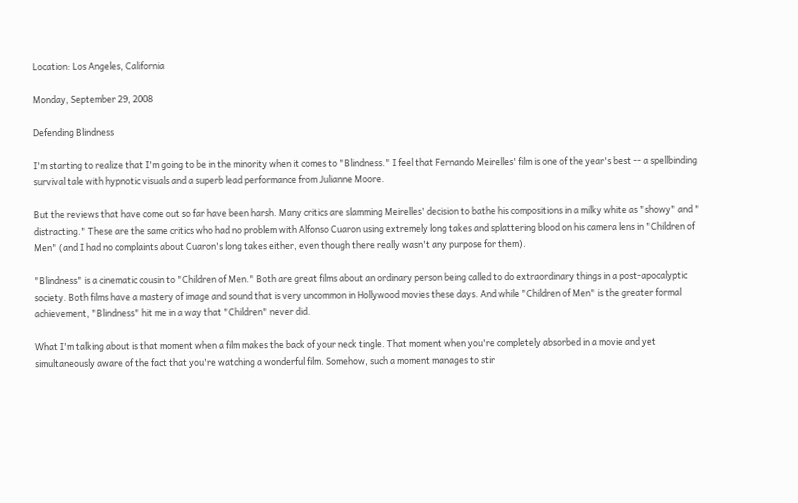Location: Los Angeles, California

Monday, September 29, 2008

Defending Blindness

I'm starting to realize that I'm going to be in the minority when it comes to "Blindness." I feel that Fernando Meirelles' film is one of the year's best -- a spellbinding survival tale with hypnotic visuals and a superb lead performance from Julianne Moore.

But the reviews that have come out so far have been harsh. Many critics are slamming Meirelles' decision to bathe his compositions in a milky white as "showy" and " distracting." These are the same critics who had no problem with Alfonso Cuaron using extremely long takes and splattering blood on his camera lens in "Children of Men" (and I had no complaints about Cuaron's long takes either, even though there really wasn't any purpose for them).

"Blindness" is a cinematic cousin to "Children of Men." Both are great films about an ordinary person being called to do extraordinary things in a post-apocalyptic society. Both films have a mastery of image and sound that is very uncommon in Hollywood movies these days. And while "Children of Men" is the greater formal achievement, "Blindness" hit me in a way that "Children" never did.

What I'm talking about is that moment when a film makes the back of your neck tingle. That moment when you're completely absorbed in a movie and yet simultaneously aware of the fact that you're watching a wonderful film. Somehow, such a moment manages to stir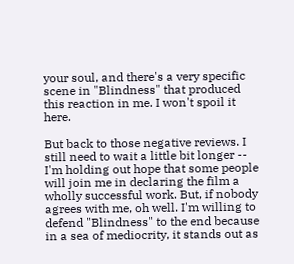your soul, and there's a very specific scene in "Blindness" that produced this reaction in me. I won't spoil it here.

But back to those negative reviews. I still need to wait a little bit longer -- I'm holding out hope that some people will join me in declaring the film a wholly successful work. But, if nobody agrees with me, oh well. I'm willing to defend "Blindness" to the end because in a sea of mediocrity, it stands out as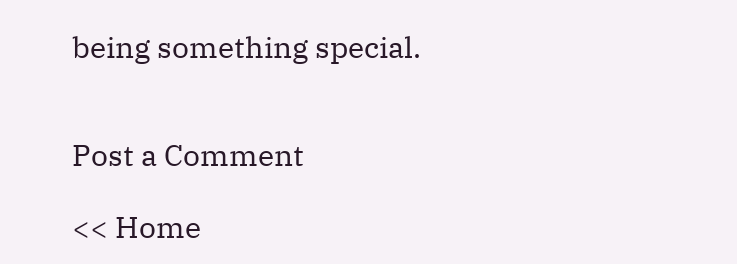being something special.


Post a Comment

<< Home